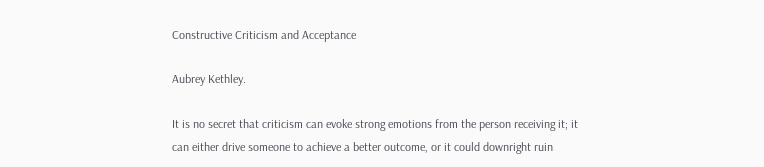Constructive Criticism and Acceptance

Aubrey Kethley.

It is no secret that criticism can evoke strong emotions from the person receiving it; it can either drive someone to achieve a better outcome, or it could downright ruin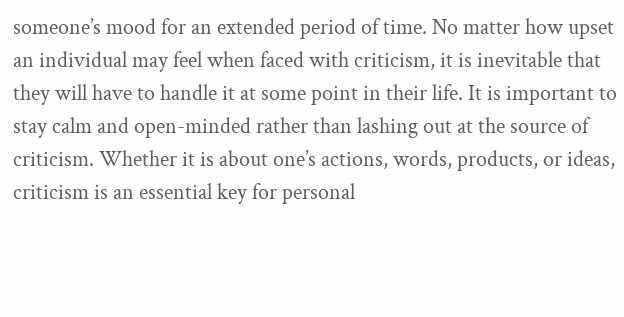someone’s mood for an extended period of time. No matter how upset an individual may feel when faced with criticism, it is inevitable that they will have to handle it at some point in their life. It is important to stay calm and open-minded rather than lashing out at the source of criticism. Whether it is about one’s actions, words, products, or ideas, criticism is an essential key for personal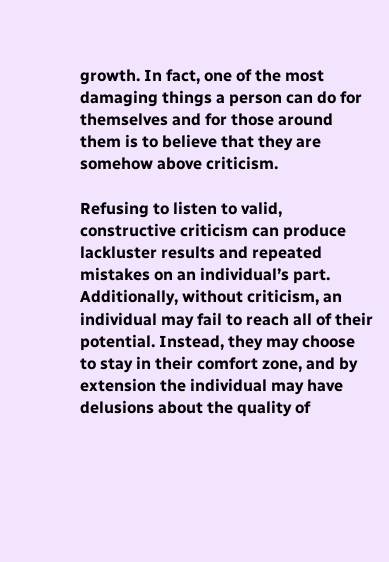growth. In fact, one of the most damaging things a person can do for themselves and for those around them is to believe that they are somehow above criticism.

Refusing to listen to valid, constructive criticism can produce lackluster results and repeated mistakes on an individual’s part. Additionally, without criticism, an individual may fail to reach all of their potential. Instead, they may choose to stay in their comfort zone, and by extension the individual may have delusions about the quality of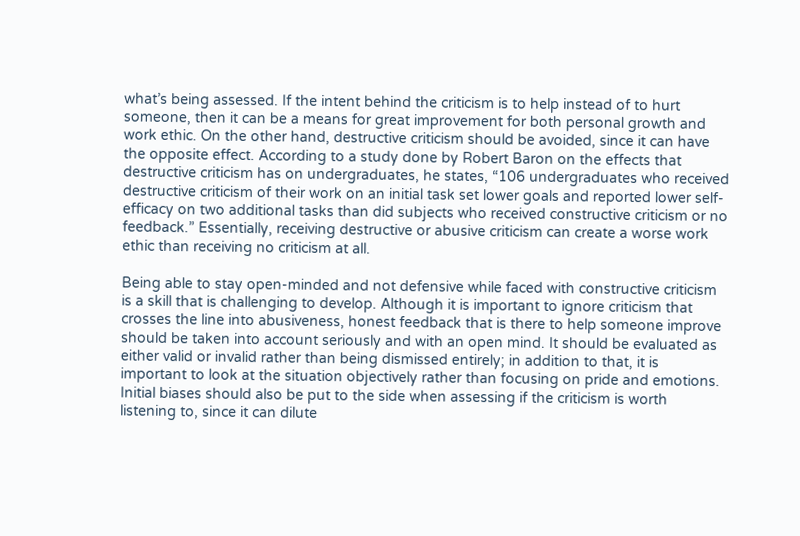what’s being assessed. If the intent behind the criticism is to help instead of to hurt someone, then it can be a means for great improvement for both personal growth and work ethic. On the other hand, destructive criticism should be avoided, since it can have the opposite effect. According to a study done by Robert Baron on the effects that destructive criticism has on undergraduates, he states, “106 undergraduates who received destructive criticism of their work on an initial task set lower goals and reported lower self-efficacy on two additional tasks than did subjects who received constructive criticism or no feedback.” Essentially, receiving destructive or abusive criticism can create a worse work ethic than receiving no criticism at all.

Being able to stay open-minded and not defensive while faced with constructive criticism is a skill that is challenging to develop. Although it is important to ignore criticism that crosses the line into abusiveness, honest feedback that is there to help someone improve should be taken into account seriously and with an open mind. It should be evaluated as either valid or invalid rather than being dismissed entirely; in addition to that, it is important to look at the situation objectively rather than focusing on pride and emotions. Initial biases should also be put to the side when assessing if the criticism is worth listening to, since it can dilute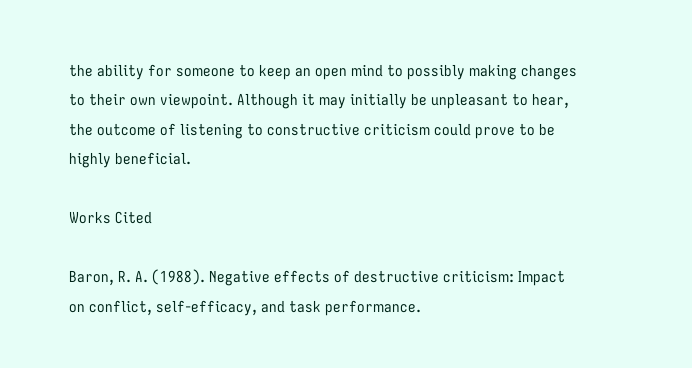the ability for someone to keep an open mind to possibly making changes to their own viewpoint. Although it may initially be unpleasant to hear, the outcome of listening to constructive criticism could prove to be highly beneficial.

Works Cited

Baron, R. A. (1988). Negative effects of destructive criticism: Impact on conflict, self-efficacy, and task performance.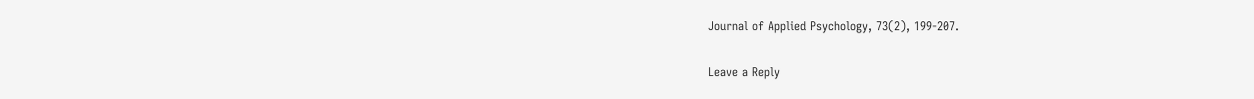Journal of Applied Psychology, 73(2), 199-207.

Leave a Reply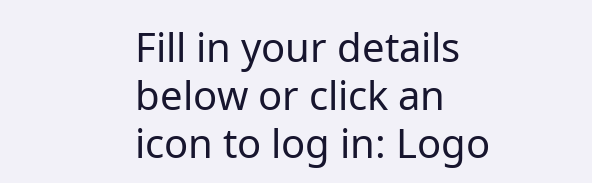Fill in your details below or click an icon to log in: Logo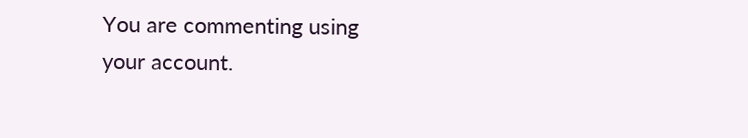You are commenting using your account.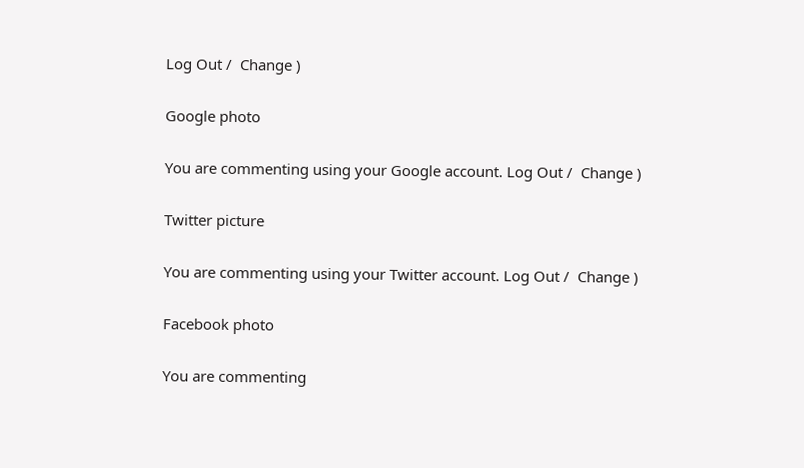Log Out /  Change )

Google photo

You are commenting using your Google account. Log Out /  Change )

Twitter picture

You are commenting using your Twitter account. Log Out /  Change )

Facebook photo

You are commenting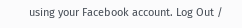using your Facebook account. Log Out /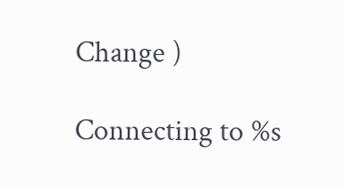Change )

Connecting to %s